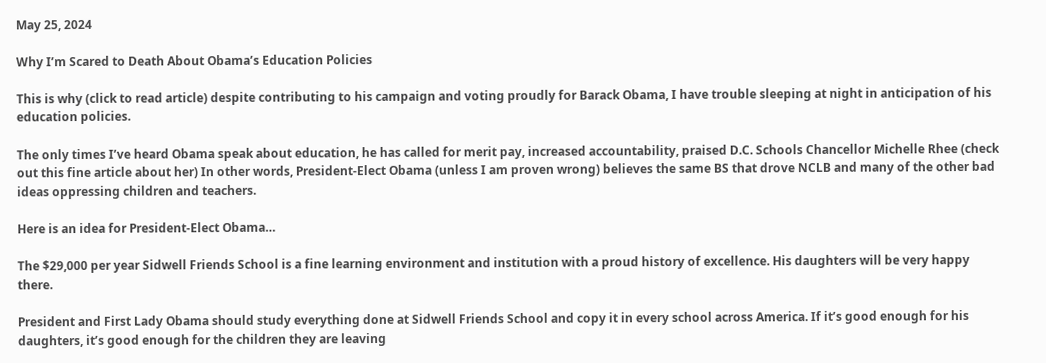May 25, 2024

Why I’m Scared to Death About Obama’s Education Policies

This is why (click to read article) despite contributing to his campaign and voting proudly for Barack Obama, I have trouble sleeping at night in anticipation of his education policies.

The only times I’ve heard Obama speak about education, he has called for merit pay, increased accountability, praised D.C. Schools Chancellor Michelle Rhee (check out this fine article about her) In other words, President-Elect Obama (unless I am proven wrong) believes the same BS that drove NCLB and many of the other bad ideas oppressing children and teachers.

Here is an idea for President-Elect Obama…

The $29,000 per year Sidwell Friends School is a fine learning environment and institution with a proud history of excellence. His daughters will be very happy there.

President and First Lady Obama should study everything done at Sidwell Friends School and copy it in every school across America. If it’s good enough for his daughters, it’s good enough for the children they are leaving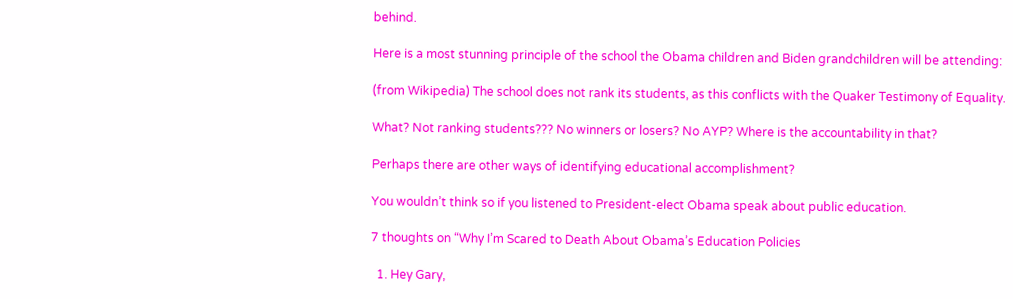behind.

Here is a most stunning principle of the school the Obama children and Biden grandchildren will be attending:

(from Wikipedia) The school does not rank its students, as this conflicts with the Quaker Testimony of Equality.

What? Not ranking students??? No winners or losers? No AYP? Where is the accountability in that?

Perhaps there are other ways of identifying educational accomplishment?

You wouldn’t think so if you listened to President-elect Obama speak about public education.

7 thoughts on “Why I’m Scared to Death About Obama’s Education Policies

  1. Hey Gary,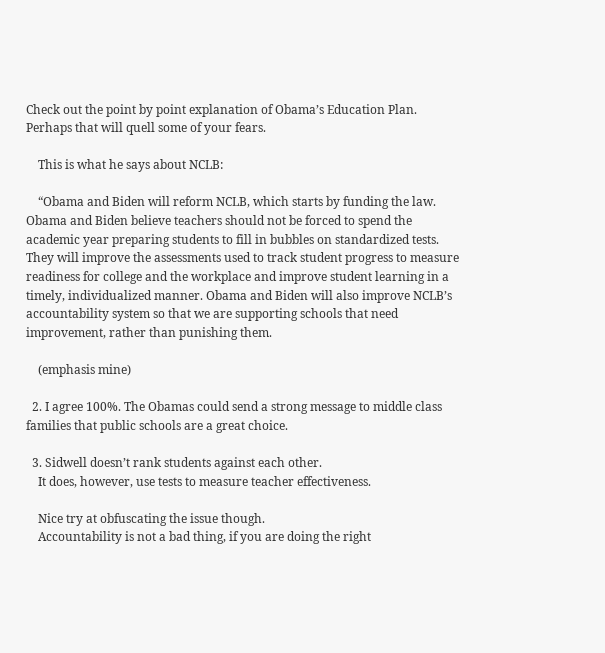Check out the point by point explanation of Obama’s Education Plan. Perhaps that will quell some of your fears.

    This is what he says about NCLB:

    “Obama and Biden will reform NCLB, which starts by funding the law. Obama and Biden believe teachers should not be forced to spend the academic year preparing students to fill in bubbles on standardized tests. They will improve the assessments used to track student progress to measure readiness for college and the workplace and improve student learning in a timely, individualized manner. Obama and Biden will also improve NCLB’s accountability system so that we are supporting schools that need improvement, rather than punishing them.

    (emphasis mine)

  2. I agree 100%. The Obamas could send a strong message to middle class families that public schools are a great choice.

  3. Sidwell doesn’t rank students against each other.
    It does, however, use tests to measure teacher effectiveness.

    Nice try at obfuscating the issue though.
    Accountability is not a bad thing, if you are doing the right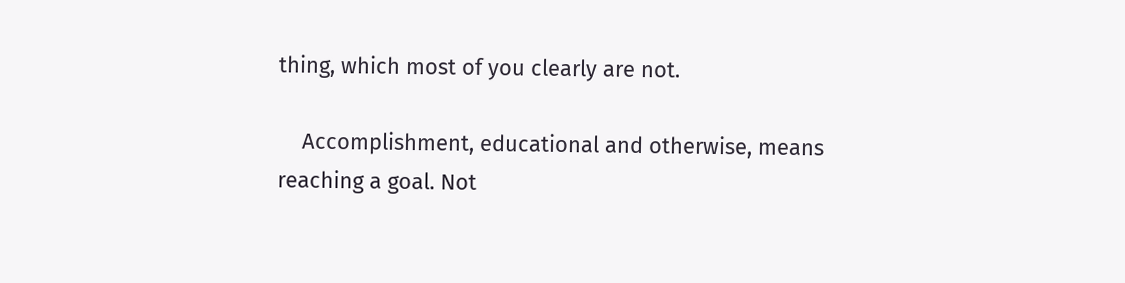thing, which most of you clearly are not.

    Accomplishment, educational and otherwise, means reaching a goal. Not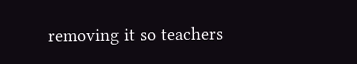removing it so teachers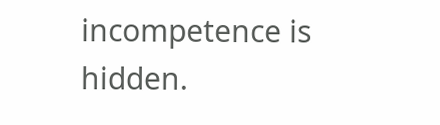incompetence is hidden.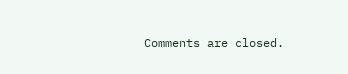Comments are closed.